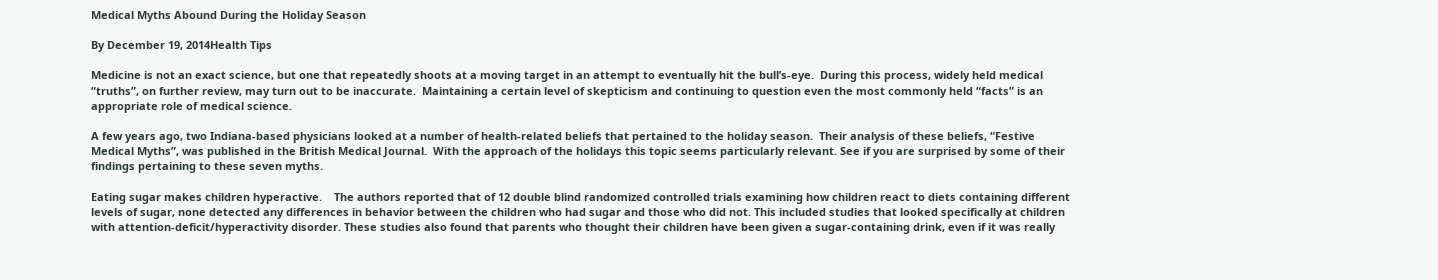Medical Myths Abound During the Holiday Season

By December 19, 2014Health Tips

Medicine is not an exact science, but one that repeatedly shoots at a moving target in an attempt to eventually hit the bull’s-eye.  During this process, widely held medical “truths”, on further review, may turn out to be inaccurate.  Maintaining a certain level of skepticism and continuing to question even the most commonly held “facts” is an appropriate role of medical science.

A few years ago, two Indiana-based physicians looked at a number of health-related beliefs that pertained to the holiday season.  Their analysis of these beliefs, “Festive Medical Myths”, was published in the British Medical Journal.  With the approach of the holidays this topic seems particularly relevant. See if you are surprised by some of their findings pertaining to these seven myths.

Eating sugar makes children hyperactive.    The authors reported that of 12 double blind randomized controlled trials examining how children react to diets containing different levels of sugar, none detected any differences in behavior between the children who had sugar and those who did not. This included studies that looked specifically at children with attention-deficit/hyperactivity disorder. These studies also found that parents who thought their children have been given a sugar-containing drink, even if it was really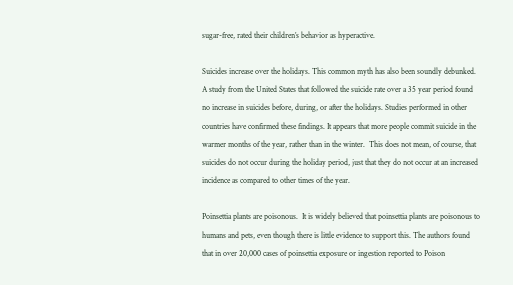sugar-free, rated their children’s behavior as hyperactive.

Suicides increase over the holidays. This common myth has also been soundly debunked. A study from the United States that followed the suicide rate over a 35 year period found no increase in suicides before, during, or after the holidays. Studies performed in other countries have confirmed these findings. It appears that more people commit suicide in the warmer months of the year, rather than in the winter.  This does not mean, of course, that suicides do not occur during the holiday period, just that they do not occur at an increased incidence as compared to other times of the year.

Poinsettia plants are poisonous.  It is widely believed that poinsettia plants are poisonous to humans and pets, even though there is little evidence to support this. The authors found that in over 20,000 cases of poinsettia exposure or ingestion reported to Poison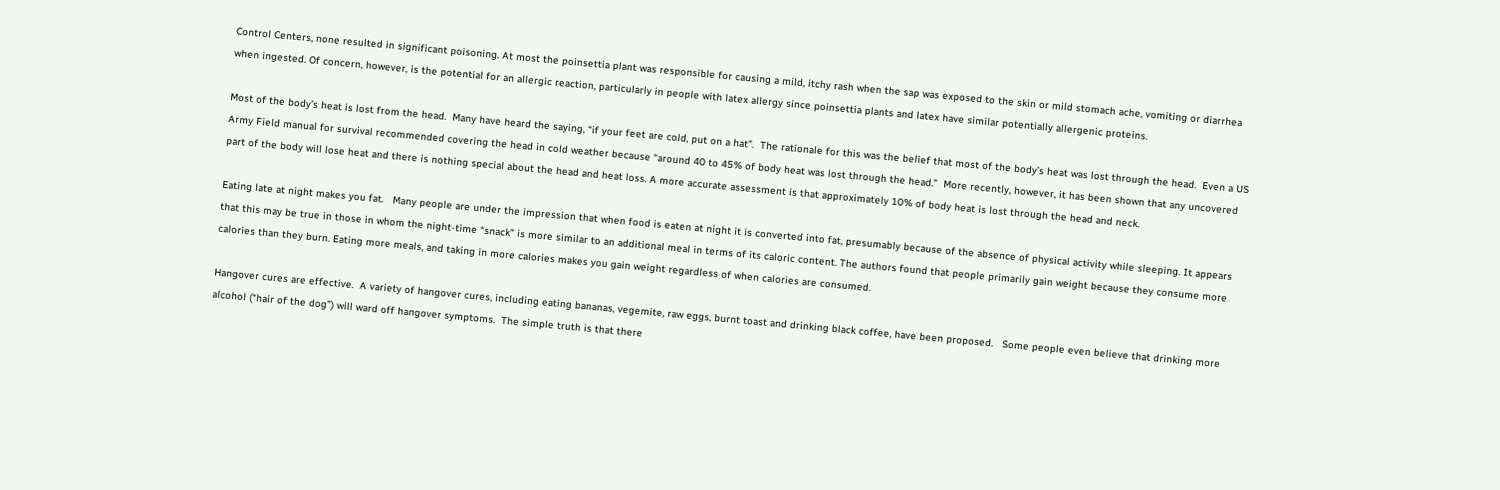Control Centers, none resulted in significant poisoning. At most the poinsettia plant was responsible for causing a mild, itchy rash when the sap was exposed to the skin or mild stomach ache, vomiting or diarrhea when ingested. Of concern, however, is the potential for an allergic reaction, particularly in people with latex allergy since poinsettia plants and latex have similar potentially allergenic proteins.

Most of the body’s heat is lost from the head.  Many have heard the saying, “if your feet are cold, put on a hat”.  The rationale for this was the belief that most of the body’s heat was lost through the head.  Even a US Army Field manual for survival recommended covering the head in cold weather because “around 40 to 45% of body heat was lost through the head.”  More recently, however, it has been shown that any uncovered part of the body will lose heat and there is nothing special about the head and heat loss. A more accurate assessment is that approximately 10% of body heat is lost through the head and neck.

Eating late at night makes you fat.   Many people are under the impression that when food is eaten at night it is converted into fat, presumably because of the absence of physical activity while sleeping. It appears that this may be true in those in whom the night-time “snack” is more similar to an additional meal in terms of its caloric content. The authors found that people primarily gain weight because they consume more calories than they burn. Eating more meals, and taking in more calories makes you gain weight regardless of when calories are consumed.

Hangover cures are effective.  A variety of hangover cures, including eating bananas, vegemite, raw eggs, burnt toast and drinking black coffee, have been proposed.   Some people even believe that drinking more alcohol (“hair of the dog”) will ward off hangover symptoms.  The simple truth is that there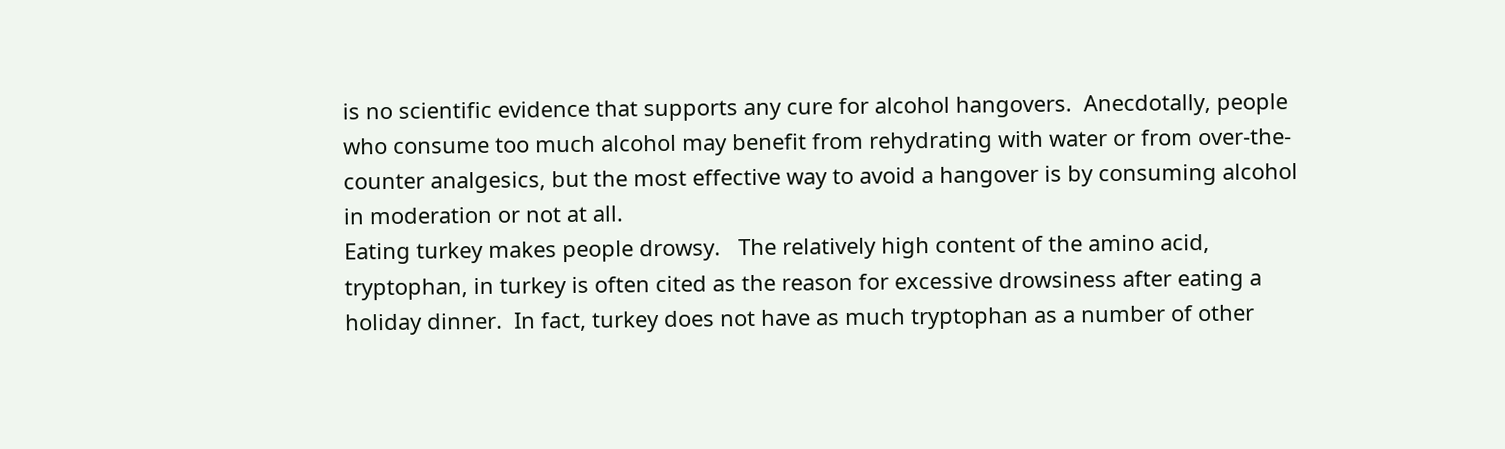is no scientific evidence that supports any cure for alcohol hangovers.  Anecdotally, people who consume too much alcohol may benefit from rehydrating with water or from over-the-counter analgesics, but the most effective way to avoid a hangover is by consuming alcohol in moderation or not at all.
Eating turkey makes people drowsy.   The relatively high content of the amino acid, tryptophan, in turkey is often cited as the reason for excessive drowsiness after eating a holiday dinner.  In fact, turkey does not have as much tryptophan as a number of other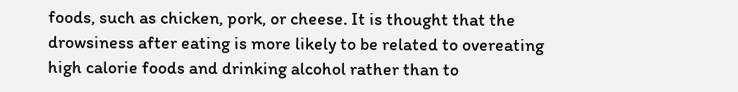foods, such as chicken, pork, or cheese. It is thought that the drowsiness after eating is more likely to be related to overeating high calorie foods and drinking alcohol rather than to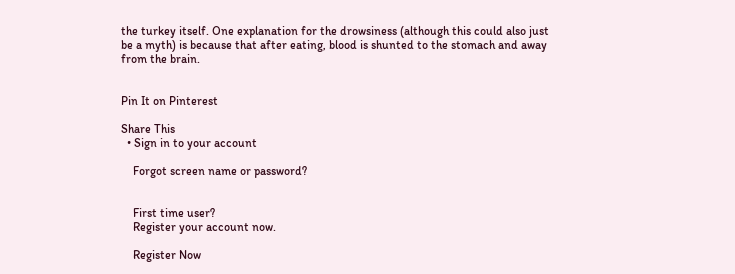the turkey itself. One explanation for the drowsiness (although this could also just be a myth) is because that after eating, blood is shunted to the stomach and away from the brain.


Pin It on Pinterest

Share This
  • Sign in to your account

    Forgot screen name or password?


    First time user?
    Register your account now.

    Register Now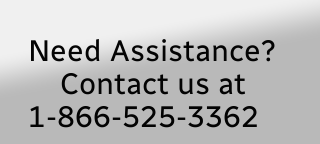Need Assistance?
    Contact us at 1-866-525-3362